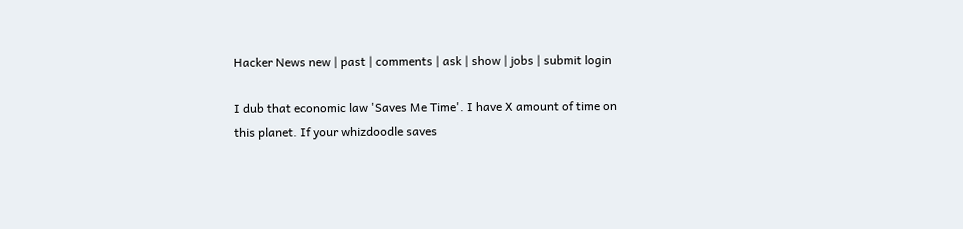Hacker News new | past | comments | ask | show | jobs | submit login

I dub that economic law 'Saves Me Time'. I have X amount of time on this planet. If your whizdoodle saves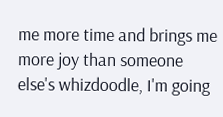me more time and brings me more joy than someone else's whizdoodle, I'm going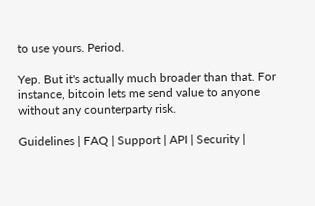to use yours. Period.

Yep. But it's actually much broader than that. For instance, bitcoin lets me send value to anyone without any counterparty risk.

Guidelines | FAQ | Support | API | Security |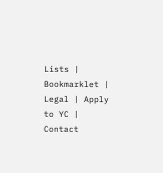Lists | Bookmarklet | Legal | Apply to YC | Contact